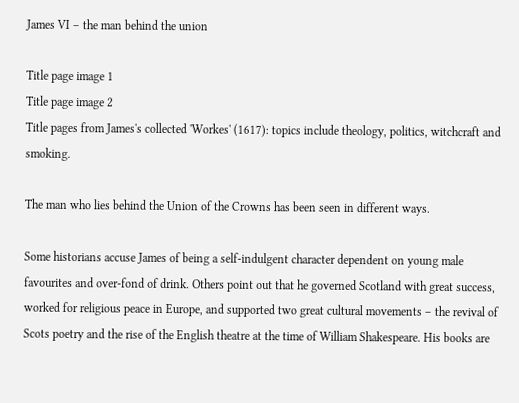James VI – the man behind the union

Title page image 1
Title page image 2
Title pages from James's collected 'Workes' (1617): topics include theology, politics, witchcraft and smoking.

The man who lies behind the Union of the Crowns has been seen in different ways.

Some historians accuse James of being a self-indulgent character dependent on young male favourites and over-fond of drink. Others point out that he governed Scotland with great success, worked for religious peace in Europe, and supported two great cultural movements – the revival of Scots poetry and the rise of the English theatre at the time of William Shakespeare. His books are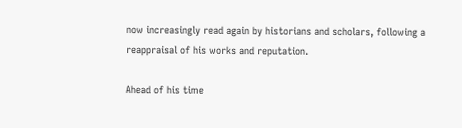now increasingly read again by historians and scholars, following a reappraisal of his works and reputation.

Ahead of his time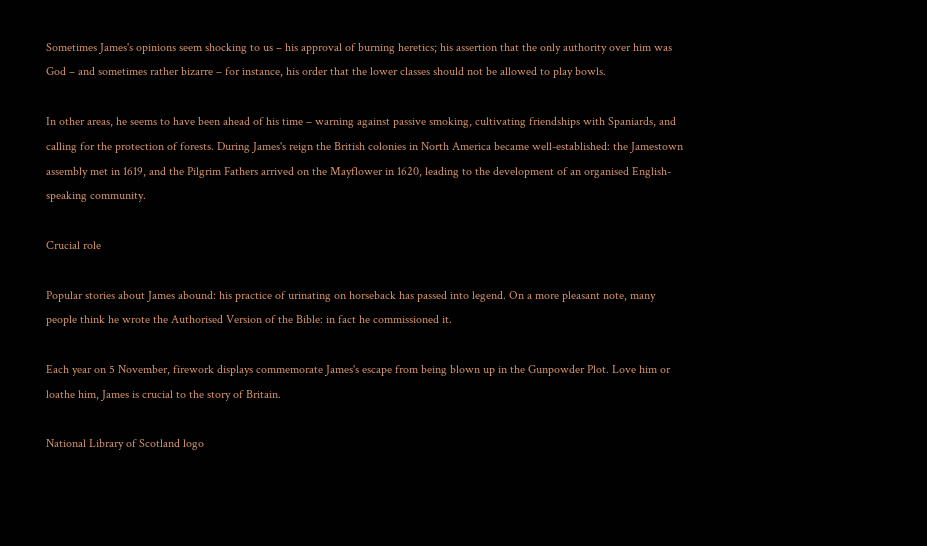Sometimes James's opinions seem shocking to us – his approval of burning heretics; his assertion that the only authority over him was God – and sometimes rather bizarre – for instance, his order that the lower classes should not be allowed to play bowls.

In other areas, he seems to have been ahead of his time – warning against passive smoking, cultivating friendships with Spaniards, and calling for the protection of forests. During James's reign the British colonies in North America became well-established: the Jamestown assembly met in 1619, and the Pilgrim Fathers arrived on the Mayflower in 1620, leading to the development of an organised English-speaking community.

Crucial role

Popular stories about James abound: his practice of urinating on horseback has passed into legend. On a more pleasant note, many people think he wrote the Authorised Version of the Bible: in fact he commissioned it.

Each year on 5 November, firework displays commemorate James's escape from being blown up in the Gunpowder Plot. Love him or loathe him, James is crucial to the story of Britain.

National Library of Scotland logo